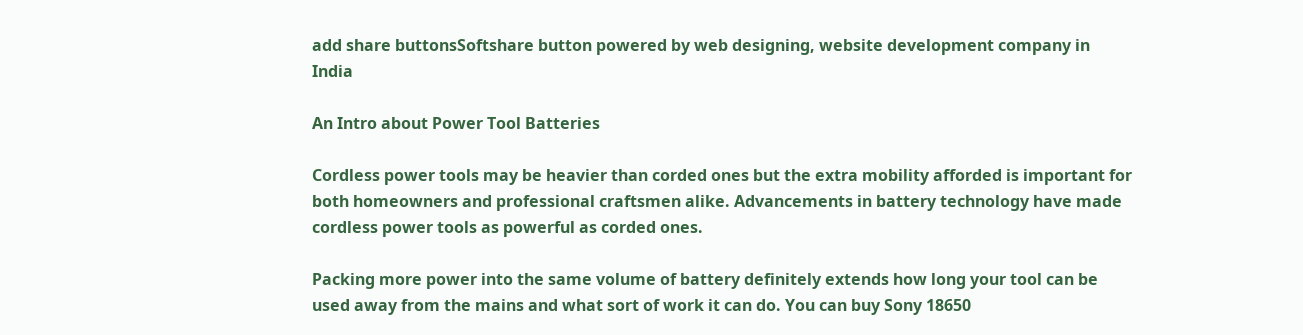add share buttonsSoftshare button powered by web designing, website development company in India

An Intro about Power Tool Batteries

Cordless power tools may be heavier than corded ones but the extra mobility afforded is important for both homeowners and professional craftsmen alike. Advancements in battery technology have made cordless power tools as powerful as corded ones.

Packing more power into the same volume of battery definitely extends how long your tool can be used away from the mains and what sort of work it can do. You can buy Sony 18650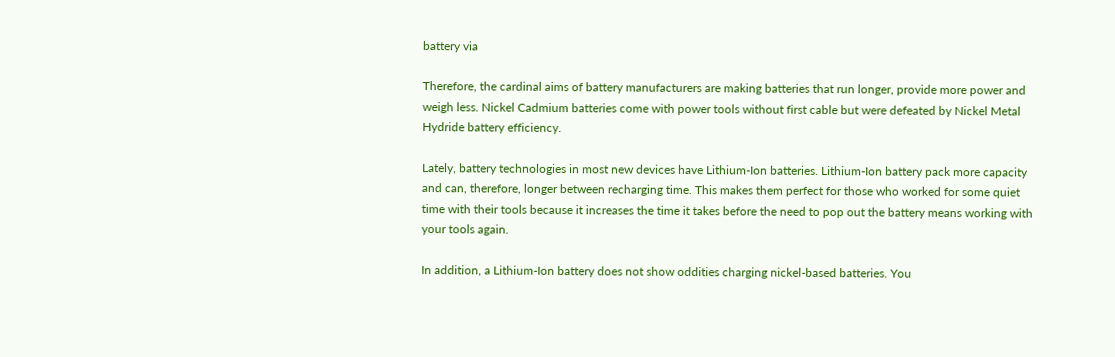battery via

Therefore, the cardinal aims of battery manufacturers are making batteries that run longer, provide more power and weigh less. Nickel Cadmium batteries come with power tools without first cable but were defeated by Nickel Metal Hydride battery efficiency.

Lately, battery technologies in most new devices have Lithium-Ion batteries. Lithium-Ion battery pack more capacity and can, therefore, longer between recharging time. This makes them perfect for those who worked for some quiet time with their tools because it increases the time it takes before the need to pop out the battery means working with your tools again.

In addition, a Lithium-Ion battery does not show oddities charging nickel-based batteries. You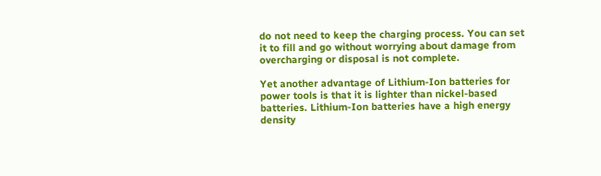do not need to keep the charging process. You can set it to fill and go without worrying about damage from overcharging or disposal is not complete.

Yet another advantage of Lithium-Ion batteries for power tools is that it is lighter than nickel-based batteries. Lithium-Ion batteries have a high energy density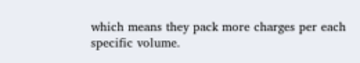which means they pack more charges per each specific volume.